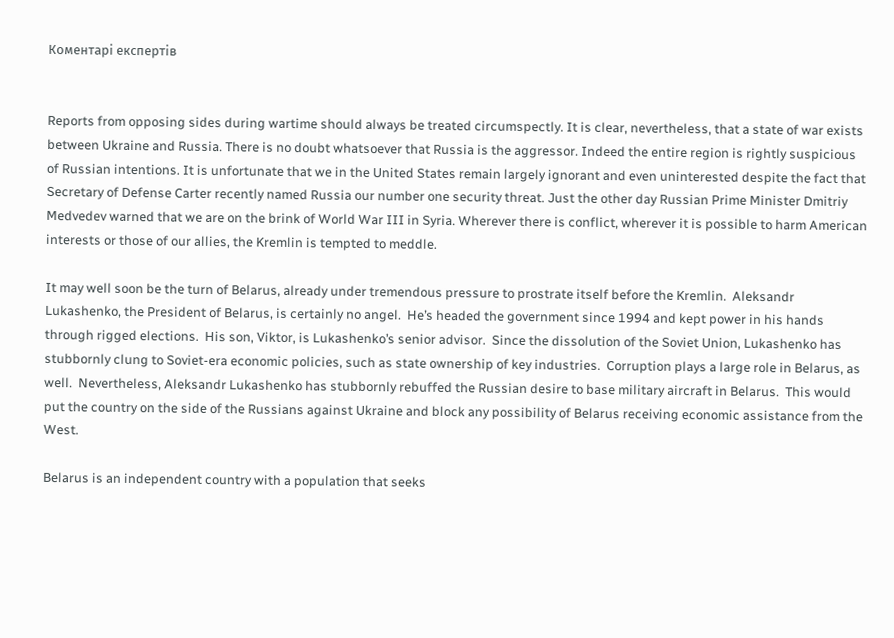Коментарі експертів


Reports from opposing sides during wartime should always be treated circumspectly. It is clear, nevertheless, that a state of war exists between Ukraine and Russia. There is no doubt whatsoever that Russia is the aggressor. Indeed the entire region is rightly suspicious of Russian intentions. It is unfortunate that we in the United States remain largely ignorant and even uninterested despite the fact that Secretary of Defense Carter recently named Russia our number one security threat. Just the other day Russian Prime Minister Dmitriy Medvedev warned that we are on the brink of World War III in Syria. Wherever there is conflict, wherever it is possible to harm American interests or those of our allies, the Kremlin is tempted to meddle.

It may well soon be the turn of Belarus, already under tremendous pressure to prostrate itself before the Kremlin.  Aleksandr Lukashenko, the President of Belarus, is certainly no angel.  He’s headed the government since 1994 and kept power in his hands through rigged elections.  His son, Viktor, is Lukashenko’s senior advisor.  Since the dissolution of the Soviet Union, Lukashenko has stubbornly clung to Soviet-era economic policies, such as state ownership of key industries.  Corruption plays a large role in Belarus, as well.  Nevertheless, Aleksandr Lukashenko has stubbornly rebuffed the Russian desire to base military aircraft in Belarus.  This would put the country on the side of the Russians against Ukraine and block any possibility of Belarus receiving economic assistance from the West.

Belarus is an independent country with a population that seeks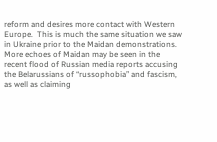reform and desires more contact with Western Europe.  This is much the same situation we saw in Ukraine prior to the Maidan demonstrations.  More echoes of Maidan may be seen in the recent flood of Russian media reports accusing the Belarussians of “russophobia” and fascism, as well as claiming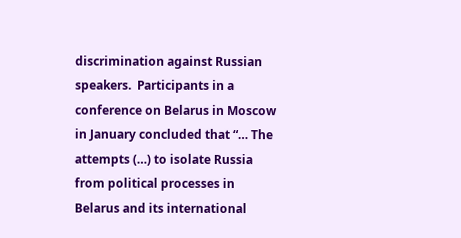discrimination against Russian speakers.  Participants in a conference on Belarus in Moscow in January concluded that “… The attempts (…) to isolate Russia from political processes in Belarus and its international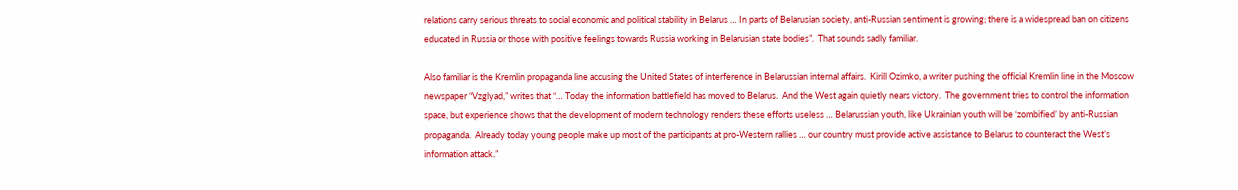relations carry serious threats to social economic and political stability in Belarus … In parts of Belarusian society, anti-Russian sentiment is growing; there is a widespread ban on citizens educated in Russia or those with positive feelings towards Russia working in Belarusian state bodies”.  That sounds sadly familiar.

Also familiar is the Kremlin propaganda line accusing the United States of interference in Belarussian internal affairs.  Kirill Ozimko, a writer pushing the official Kremlin line in the Moscow newspaper “Vzglyad,” writes that “… Today the information battlefield has moved to Belarus.  And the West again quietly nears victory.  The government tries to control the information space, but experience shows that the development of modern technology renders these efforts useless … Belarussian youth, like Ukrainian youth will be ‘zombified’ by anti-Russian propaganda.  Already today young people make up most of the participants at pro-Western rallies … our country must provide active assistance to Belarus to counteract the West’s information attack.”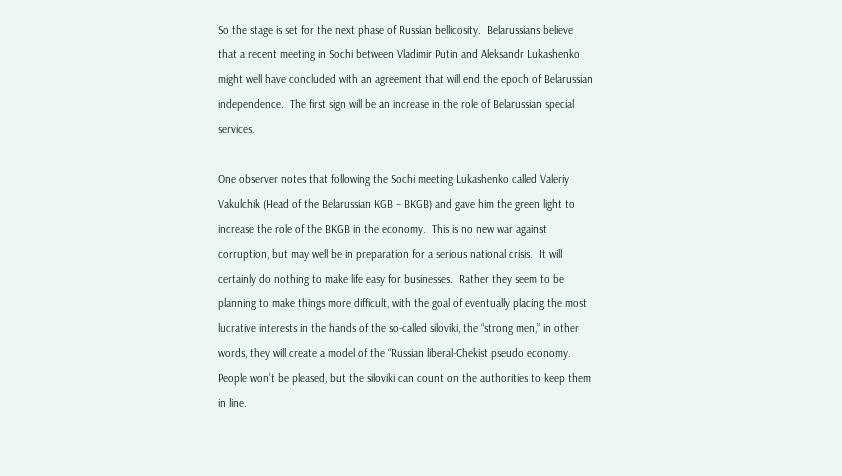So the stage is set for the next phase of Russian bellicosity.  Belarussians believe that a recent meeting in Sochi between Vladimir Putin and Aleksandr Lukashenko might well have concluded with an agreement that will end the epoch of Belarussian independence.  The first sign will be an increase in the role of Belarussian special services.

One observer notes that following the Sochi meeting Lukashenko called Valeriy Vakulchik (Head of the Belarussian KGB – BKGB) and gave him the green light to increase the role of the BKGB in the economy.  This is no new war against corruption, but may well be in preparation for a serious national crisis.  It will certainly do nothing to make life easy for businesses.  Rather they seem to be planning to make things more difficult, with the goal of eventually placing the most lucrative interests in the hands of the so-called siloviki, the “strong men,” in other words, they will create a model of the “Russian liberal-Chekist pseudo economy.  People won’t be pleased, but the siloviki can count on the authorities to keep them in line.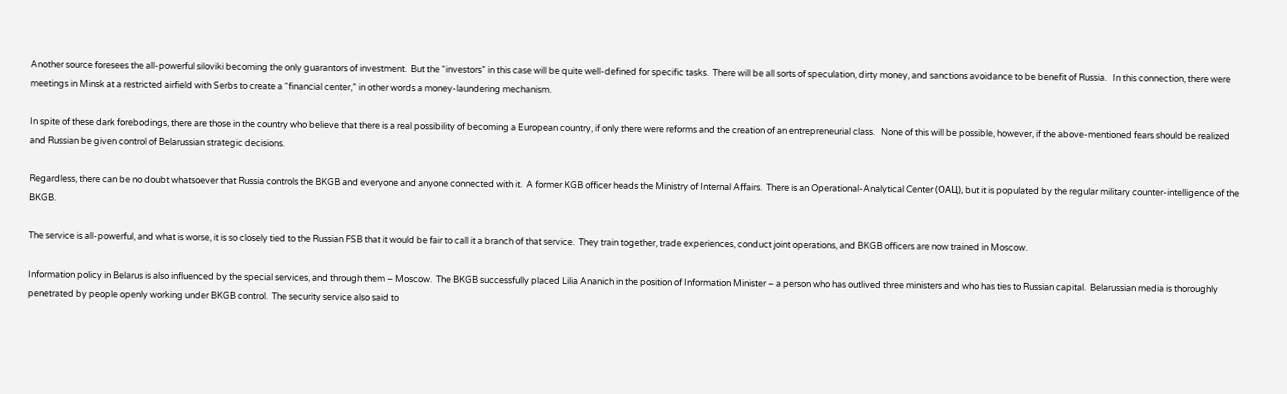Another source foresees the all-powerful siloviki becoming the only guarantors of investment.  But the “investors” in this case will be quite well-defined for specific tasks.  There will be all sorts of speculation, dirty money, and sanctions avoidance to be benefit of Russia.   In this connection, there were meetings in Minsk at a restricted airfield with Serbs to create a “financial center,” in other words a money-laundering mechanism.

In spite of these dark forebodings, there are those in the country who believe that there is a real possibility of becoming a European country, if only there were reforms and the creation of an entrepreneurial class.   None of this will be possible, however, if the above-mentioned fears should be realized and Russian be given control of Belarussian strategic decisions.

Regardless, there can be no doubt whatsoever that Russia controls the BKGB and everyone and anyone connected with it.  A former KGB officer heads the Ministry of Internal Affairs.  There is an Operational-Analytical Center (ОАЦ), but it is populated by the regular military counter-intelligence of the BKGB.

The service is all-powerful, and what is worse, it is so closely tied to the Russian FSB that it would be fair to call it a branch of that service.  They train together, trade experiences, conduct joint operations, and BKGB officers are now trained in Moscow.

Information policy in Belarus is also influenced by the special services, and through them – Moscow.  The BKGB successfully placed Lilia Ananich in the position of Information Minister – a person who has outlived three ministers and who has ties to Russian capital.  Belarussian media is thoroughly penetrated by people openly working under BKGB control.  The security service also said to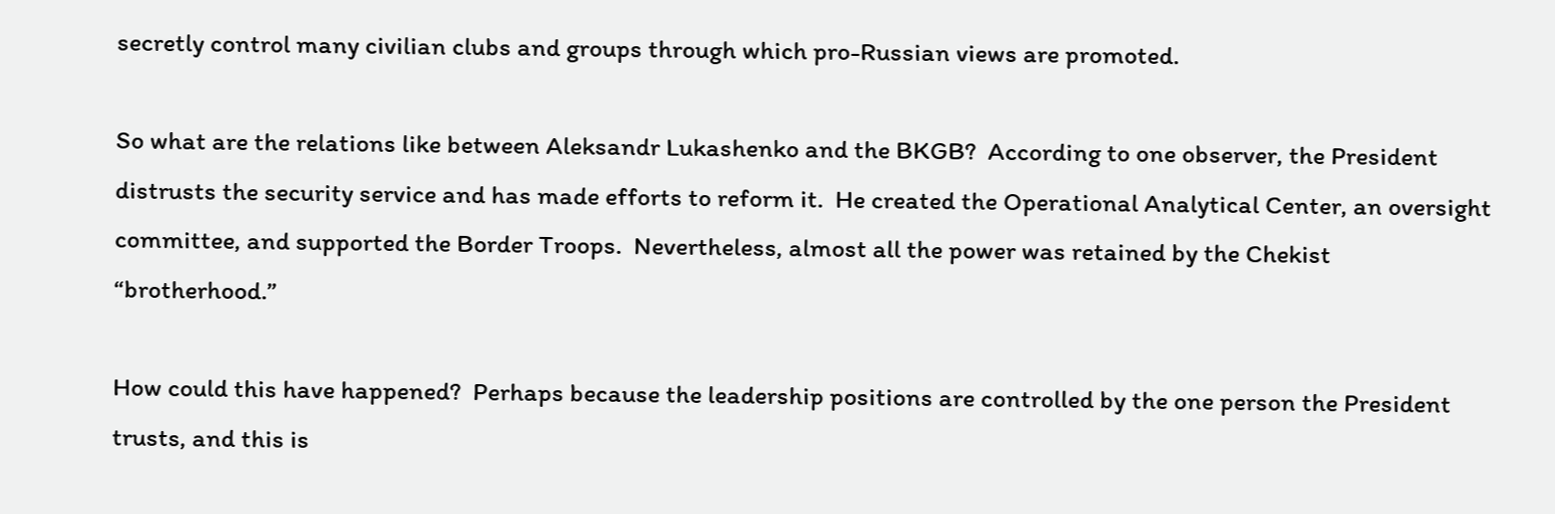secretly control many civilian clubs and groups through which pro-Russian views are promoted.

So what are the relations like between Aleksandr Lukashenko and the BKGB?  According to one observer, the President distrusts the security service and has made efforts to reform it.  He created the Operational Analytical Center, an oversight committee, and supported the Border Troops.  Nevertheless, almost all the power was retained by the Chekist “brotherhood.”

How could this have happened?  Perhaps because the leadership positions are controlled by the one person the President trusts, and this is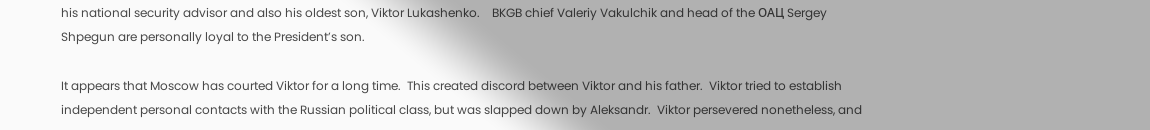his national security advisor and also his oldest son, Viktor Lukashenko.    BKGB chief Valeriy Vakulchik and head of the ОАЦ Sergey Shpegun are personally loyal to the President’s son.

It appears that Moscow has courted Viktor for a long time.  This created discord between Viktor and his father.  Viktor tried to establish independent personal contacts with the Russian political class, but was slapped down by Aleksandr.  Viktor persevered nonetheless, and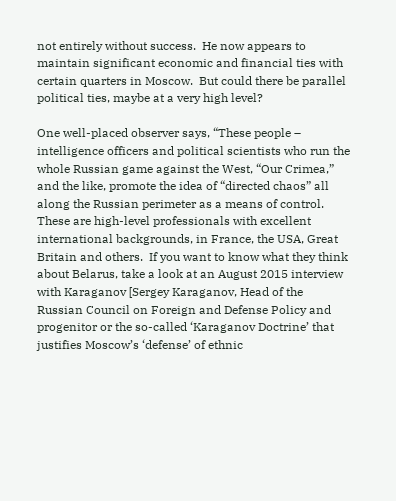not entirely without success.  He now appears to maintain significant economic and financial ties with certain quarters in Moscow.  But could there be parallel political ties, maybe at a very high level?

One well-placed observer says, “These people – intelligence officers and political scientists who run the whole Russian game against the West, “Our Crimea,” and the like, promote the idea of “directed chaos” all along the Russian perimeter as a means of control.  These are high-level professionals with excellent international backgrounds, in France, the USA, Great Britain and others.  If you want to know what they think about Belarus, take a look at an August 2015 interview with Karaganov [Sergey Karaganov, Head of the Russian Council on Foreign and Defense Policy and progenitor or the so-called ‘Karaganov Doctrine’ that justifies Moscow’s ‘defense’ of ethnic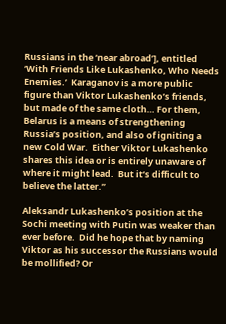Russians in the ‘near abroad’], entitled ‘With Friends Like Lukashenko, Who Needs Enemies.’  Karaganov is a more public figure than Viktor Lukashenko’s friends, but made of the same cloth… For them, Belarus is a means of strengthening Russia’s position, and also of igniting a new Cold War.  Either Viktor Lukashenko shares this idea or is entirely unaware of where it might lead.  But it’s difficult to believe the latter.”

Aleksandr Lukashenko’s position at the Sochi meeting with Putin was weaker than ever before.  Did he hope that by naming Viktor as his successor the Russians would be mollified? Or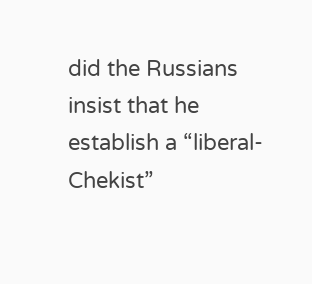did the Russians insist that he establish a “liberal-Chekist”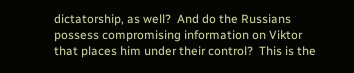dictatorship, as well?  And do the Russians possess compromising information on Viktor that places him under their control?  This is the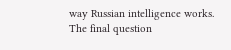way Russian intelligence works.  The final question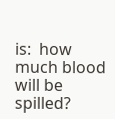is:  how much blood will be spilled?